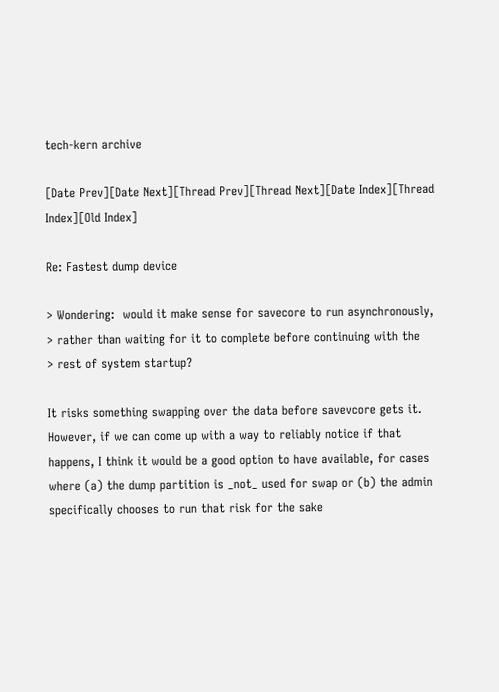tech-kern archive

[Date Prev][Date Next][Thread Prev][Thread Next][Date Index][Thread Index][Old Index]

Re: Fastest dump device

> Wondering:  would it make sense for savecore to run asynchronously,
> rather than waiting for it to complete before continuing with the
> rest of system startup?

It risks something swapping over the data before savevcore gets it.
However, if we can come up with a way to reliably notice if that
happens, I think it would be a good option to have available, for cases
where (a) the dump partition is _not_ used for swap or (b) the admin
specifically chooses to run that risk for the sake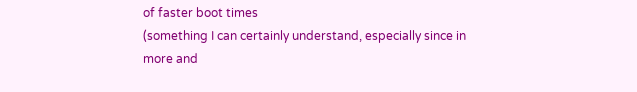of faster boot times
(something I can certainly understand, especially since in more and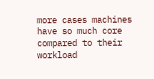more cases machines have so much core compared to their workload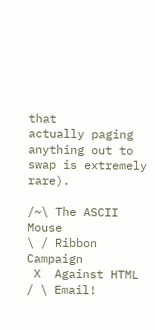that
actually paging anything out to swap is extremely rare).

/~\ The ASCII                             Mouse
\ / Ribbon Campaign
 X  Against HTML
/ \ Email!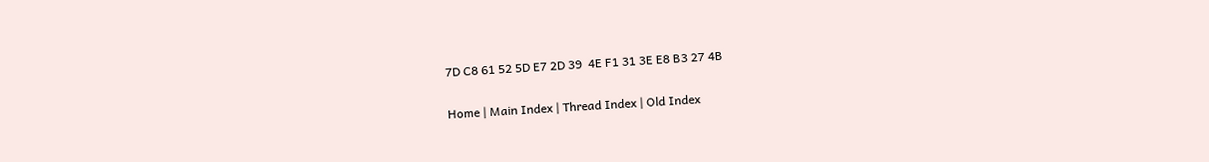7D C8 61 52 5D E7 2D 39  4E F1 31 3E E8 B3 27 4B

Home | Main Index | Thread Index | Old Index